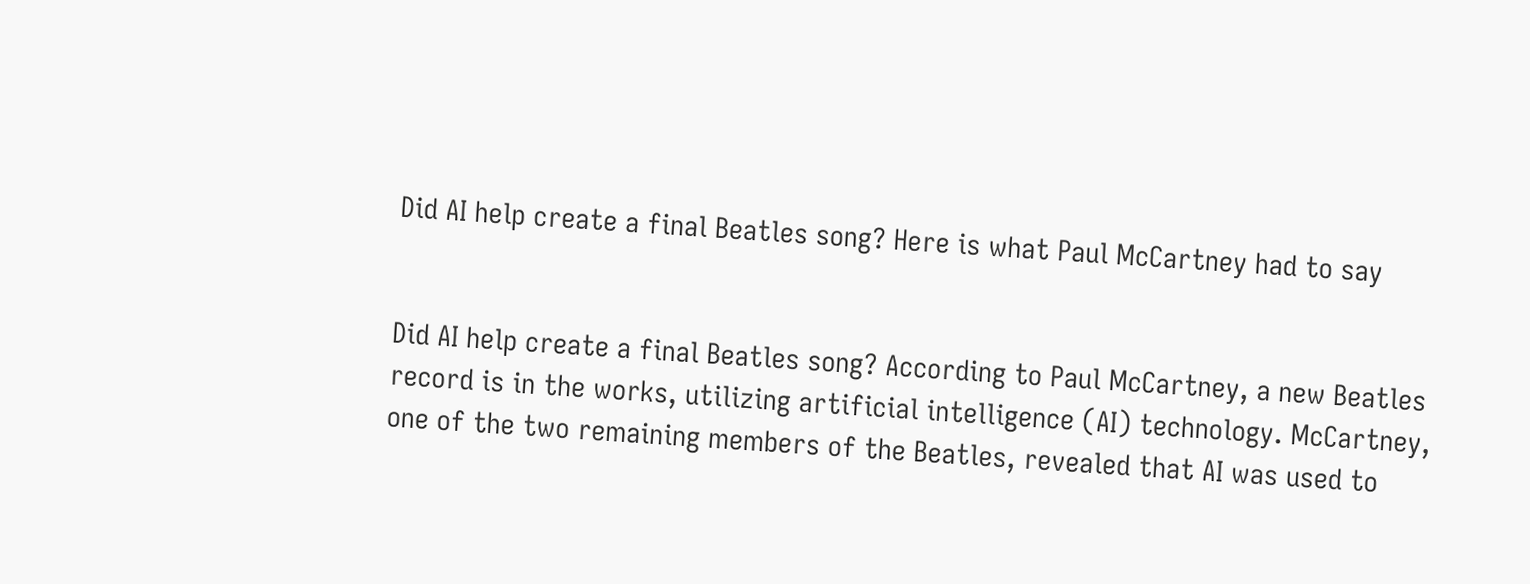Did AI help create a final Beatles song? Here is what Paul McCartney had to say


Did AI help create a final Beatles song? According to Paul McCartney, a new Beatles record is in the works, utilizing artificial intelligence (AI) technology. McCartney, one of the two remaining members of the Beatles, revealed that AI was used to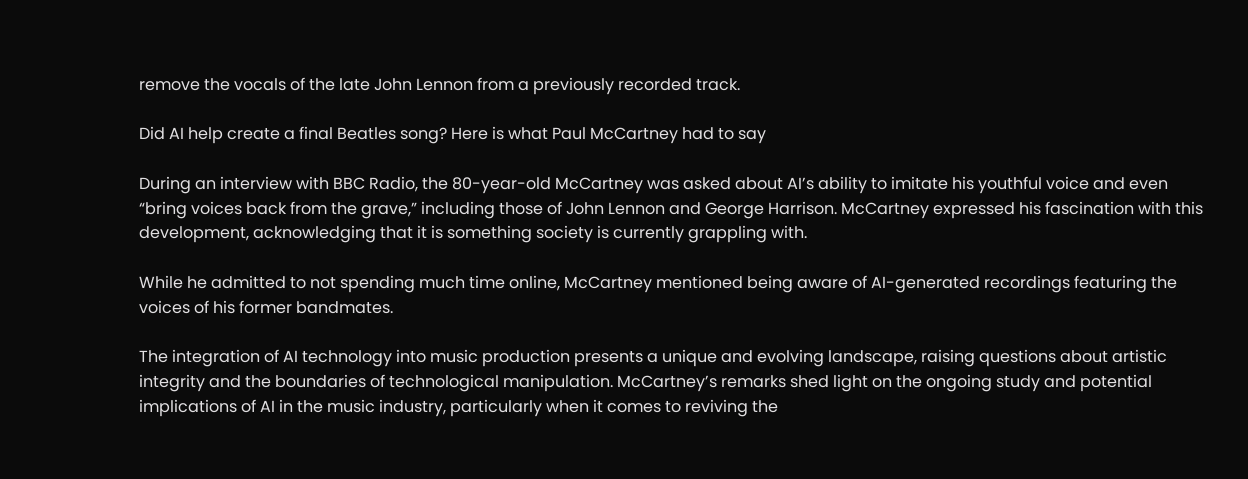remove the vocals of the late John Lennon from a previously recorded track.

Did AI help create a final Beatles song? Here is what Paul McCartney had to say

During an interview with BBC Radio, the 80-year-old McCartney was asked about AI’s ability to imitate his youthful voice and even “bring voices back from the grave,” including those of John Lennon and George Harrison. McCartney expressed his fascination with this development, acknowledging that it is something society is currently grappling with.

While he admitted to not spending much time online, McCartney mentioned being aware of AI-generated recordings featuring the voices of his former bandmates.

The integration of AI technology into music production presents a unique and evolving landscape, raising questions about artistic integrity and the boundaries of technological manipulation. McCartney’s remarks shed light on the ongoing study and potential implications of AI in the music industry, particularly when it comes to reviving the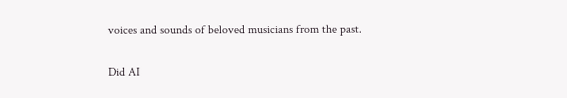voices and sounds of beloved musicians from the past.

Did AI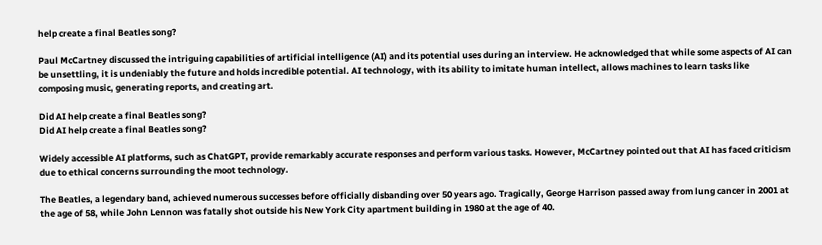help create a final Beatles song?

Paul McCartney discussed the intriguing capabilities of artificial intelligence (AI) and its potential uses during an interview. He acknowledged that while some aspects of AI can be unsettling, it is undeniably the future and holds incredible potential. AI technology, with its ability to imitate human intellect, allows machines to learn tasks like composing music, generating reports, and creating art.

Did AI help create a final Beatles song?
Did AI help create a final Beatles song?

Widely accessible AI platforms, such as ChatGPT, provide remarkably accurate responses and perform various tasks. However, McCartney pointed out that AI has faced criticism due to ethical concerns surrounding the moot technology.

The Beatles, a legendary band, achieved numerous successes before officially disbanding over 50 years ago. Tragically, George Harrison passed away from lung cancer in 2001 at the age of 58, while John Lennon was fatally shot outside his New York City apartment building in 1980 at the age of 40.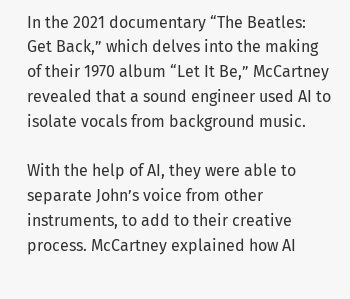In the 2021 documentary “The Beatles: Get Back,” which delves into the making of their 1970 album “Let It Be,” McCartney revealed that a sound engineer used AI to isolate vocals from background music.

With the help of AI, they were able to separate John’s voice from other instruments, to add to their creative process. McCartney explained how AI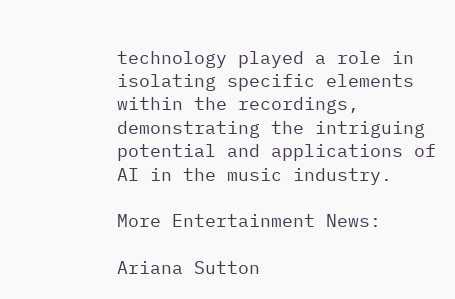technology played a role in isolating specific elements within the recordings, demonstrating the intriguing potential and applications of AI in the music industry.

More Entertainment News:

Ariana Sutton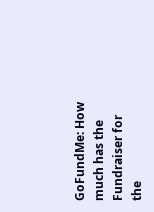GoFundMe: How much has the Fundraiser for the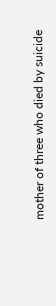mother of three who died by suicide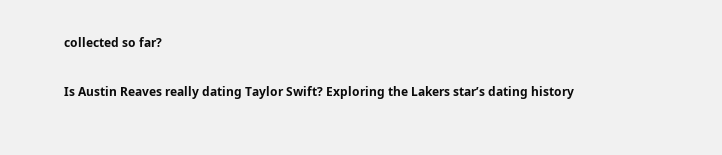collected so far?

Is Austin Reaves really dating Taylor Swift? Exploring the Lakers star’s dating history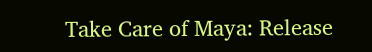Take Care of Maya: Release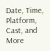Date, Time, Platform, Cast, and More